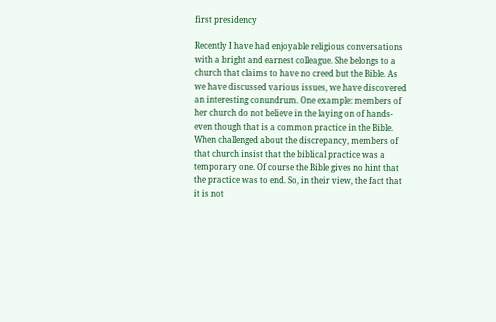first presidency

Recently I have had enjoyable religious conversations with a bright and earnest colleague. She belongs to a church that claims to have no creed but the Bible. As we have discussed various issues, we have discovered an interesting conundrum. One example: members of her church do not believe in the laying on of hands-even though that is a common practice in the Bible. When challenged about the discrepancy, members of that church insist that the biblical practice was a temporary one. Of course the Bible gives no hint that the practice was to end. So, in their view, the fact that it is not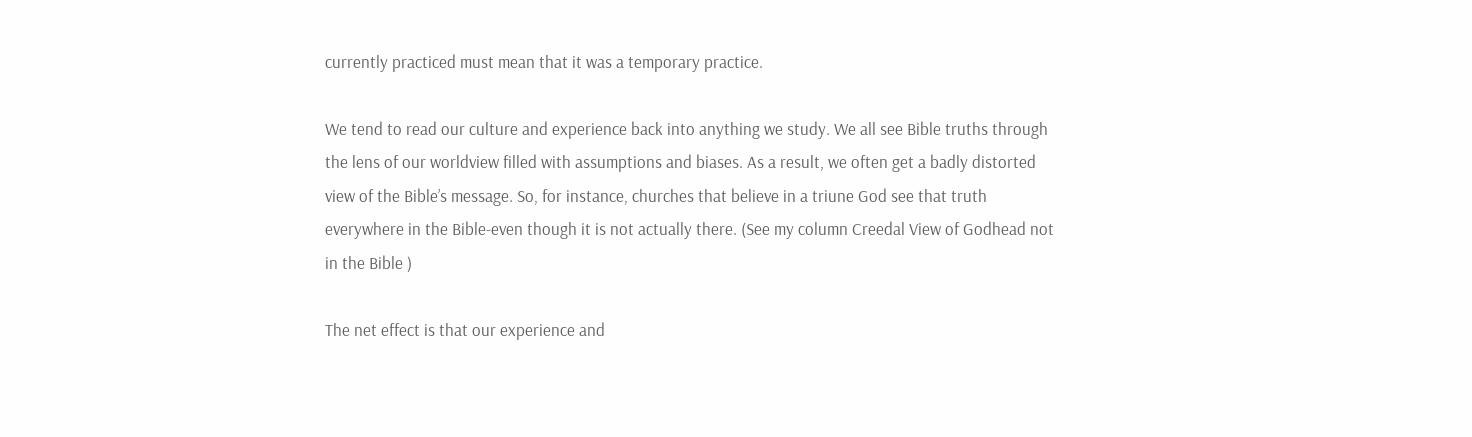currently practiced must mean that it was a temporary practice.

We tend to read our culture and experience back into anything we study. We all see Bible truths through the lens of our worldview filled with assumptions and biases. As a result, we often get a badly distorted view of the Bible’s message. So, for instance, churches that believe in a triune God see that truth everywhere in the Bible-even though it is not actually there. (See my column Creedal View of Godhead not in the Bible )

The net effect is that our experience and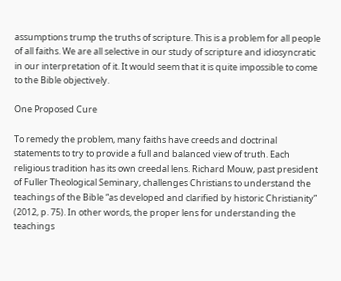assumptions trump the truths of scripture. This is a problem for all people of all faiths. We are all selective in our study of scripture and idiosyncratic in our interpretation of it. It would seem that it is quite impossible to come to the Bible objectively.

One Proposed Cure

To remedy the problem, many faiths have creeds and doctrinal statements to try to provide a full and balanced view of truth. Each religious tradition has its own creedal lens. Richard Mouw, past president of Fuller Theological Seminary, challenges Christians to understand the teachings of the Bible “as developed and clarified by historic Christianity” (2012, p. 75). In other words, the proper lens for understanding the teachings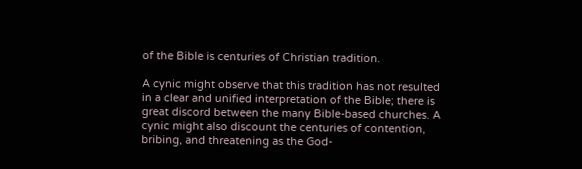of the Bible is centuries of Christian tradition.

A cynic might observe that this tradition has not resulted in a clear and unified interpretation of the Bible; there is great discord between the many Bible-based churches. A cynic might also discount the centuries of contention, bribing, and threatening as the God-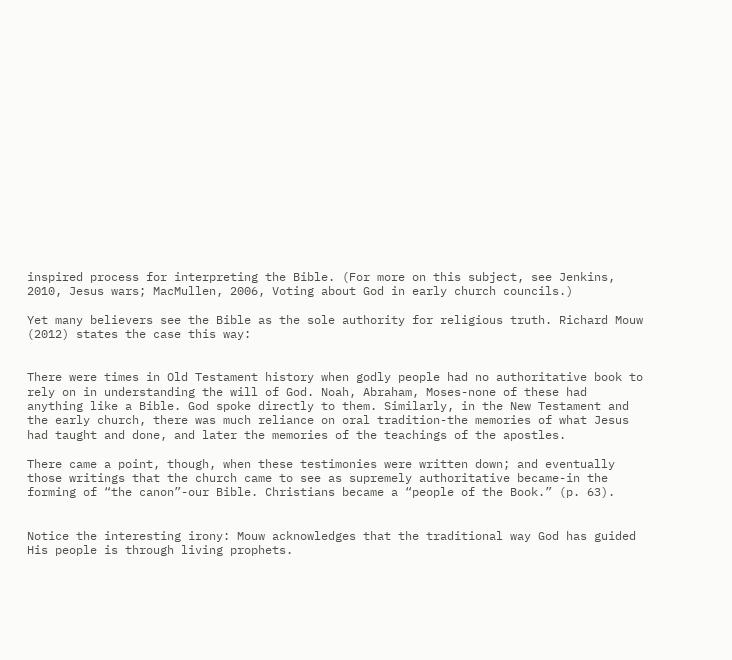inspired process for interpreting the Bible. (For more on this subject, see Jenkins, 2010, Jesus wars; MacMullen, 2006, Voting about God in early church councils.)

Yet many believers see the Bible as the sole authority for religious truth. Richard Mouw (2012) states the case this way:


There were times in Old Testament history when godly people had no authoritative book to rely on in understanding the will of God. Noah, Abraham, Moses-none of these had anything like a Bible. God spoke directly to them. Similarly, in the New Testament and the early church, there was much reliance on oral tradition-the memories of what Jesus had taught and done, and later the memories of the teachings of the apostles.

There came a point, though, when these testimonies were written down; and eventually those writings that the church came to see as supremely authoritative became-in the forming of “the canon”-our Bible. Christians became a “people of the Book.” (p. 63).


Notice the interesting irony: Mouw acknowledges that the traditional way God has guided His people is through living prophets.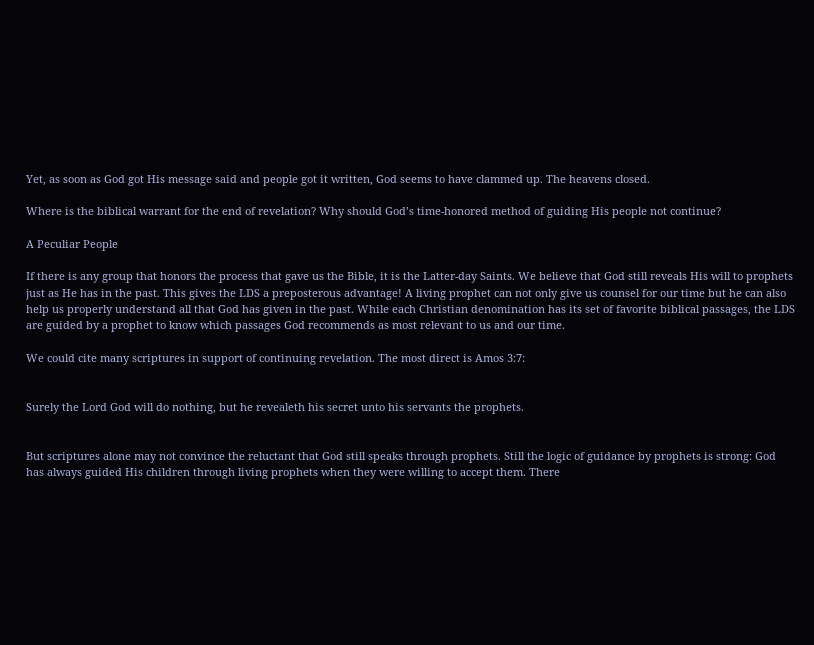Yet, as soon as God got His message said and people got it written, God seems to have clammed up. The heavens closed.

Where is the biblical warrant for the end of revelation? Why should God’s time-honored method of guiding His people not continue?

A Peculiar People

If there is any group that honors the process that gave us the Bible, it is the Latter-day Saints. We believe that God still reveals His will to prophets just as He has in the past. This gives the LDS a preposterous advantage! A living prophet can not only give us counsel for our time but he can also help us properly understand all that God has given in the past. While each Christian denomination has its set of favorite biblical passages, the LDS are guided by a prophet to know which passages God recommends as most relevant to us and our time.

We could cite many scriptures in support of continuing revelation. The most direct is Amos 3:7:


Surely the Lord God will do nothing, but he revealeth his secret unto his servants the prophets.


But scriptures alone may not convince the reluctant that God still speaks through prophets. Still the logic of guidance by prophets is strong: God has always guided His children through living prophets when they were willing to accept them. There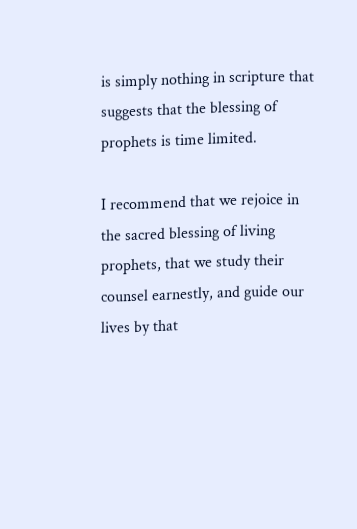is simply nothing in scripture that suggests that the blessing of prophets is time limited.

I recommend that we rejoice in the sacred blessing of living prophets, that we study their counsel earnestly, and guide our lives by that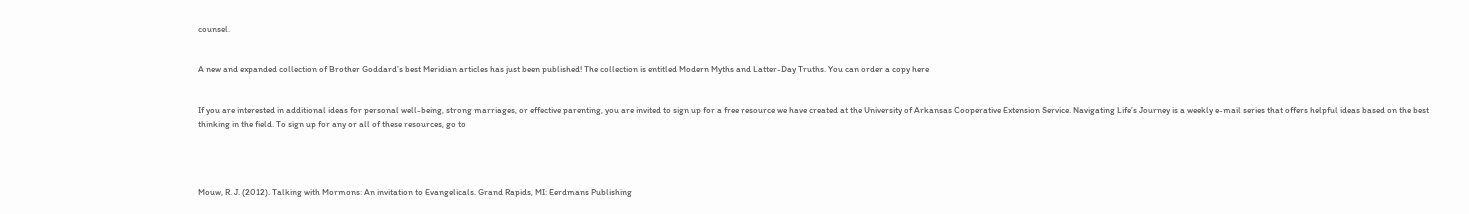counsel.


A new and expanded collection of Brother Goddard’s best Meridian articles has just been published! The collection is entitled Modern Myths and Latter-Day Truths. You can order a copy here


If you are interested in additional ideas for personal well-being, strong marriages, or effective parenting, you are invited to sign up for a free resource we have created at the University of Arkansas Cooperative Extension Service. Navigating Life’s Journey is a weekly e-mail series that offers helpful ideas based on the best thinking in the field. To sign up for any or all of these resources, go to




Mouw, R. J. (2012). Talking with Mormons: An invitation to Evangelicals. Grand Rapids, MI: Eerdmans Publishing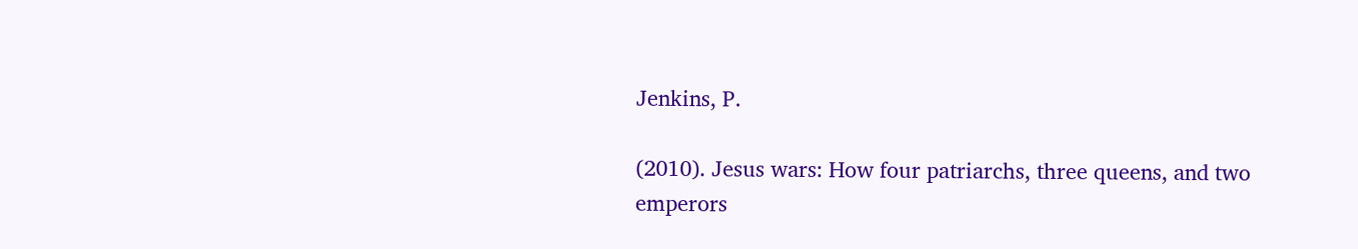Jenkins, P.

(2010). Jesus wars: How four patriarchs, three queens, and two emperors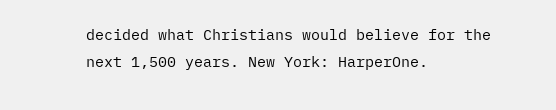decided what Christians would believe for the next 1,500 years. New York: HarperOne.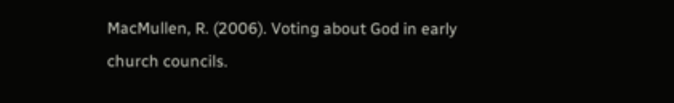MacMullen, R. (2006). Voting about God in early church councils.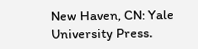New Haven, CN: Yale University Press.